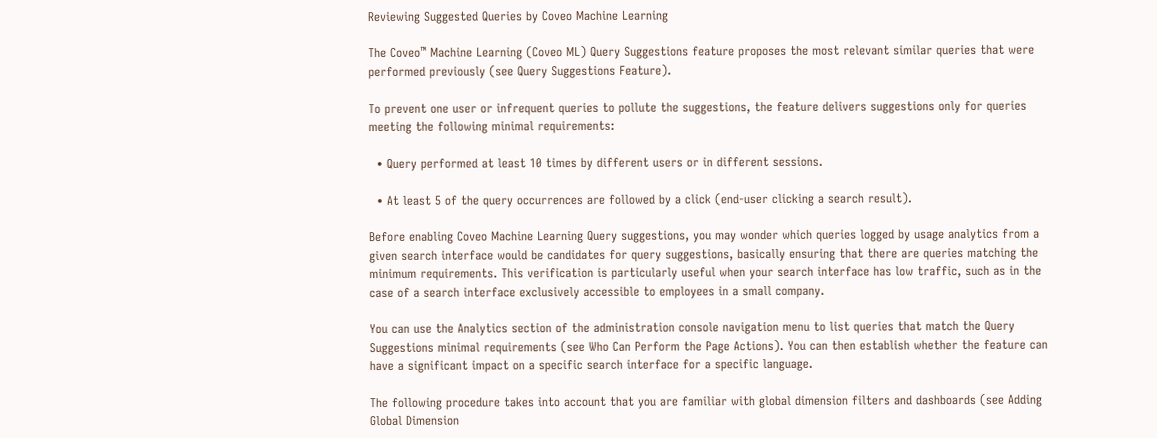Reviewing Suggested Queries by Coveo Machine Learning

The Coveo™ Machine Learning (Coveo ML) Query Suggestions feature proposes the most relevant similar queries that were performed previously (see Query Suggestions Feature).

To prevent one user or infrequent queries to pollute the suggestions, the feature delivers suggestions only for queries meeting the following minimal requirements:

  • Query performed at least 10 times by different users or in different sessions.

  • At least 5 of the query occurrences are followed by a click (end-user clicking a search result).

Before enabling Coveo Machine Learning Query suggestions, you may wonder which queries logged by usage analytics from a given search interface would be candidates for query suggestions, basically ensuring that there are queries matching the minimum requirements. This verification is particularly useful when your search interface has low traffic, such as in the case of a search interface exclusively accessible to employees in a small company.

You can use the Analytics section of the administration console navigation menu to list queries that match the Query Suggestions minimal requirements (see Who Can Perform the Page Actions). You can then establish whether the feature can have a significant impact on a specific search interface for a specific language.

The following procedure takes into account that you are familiar with global dimension filters and dashboards (see Adding Global Dimension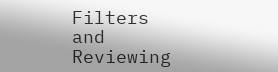Filters and Reviewing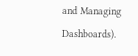and Managing Dashboards).